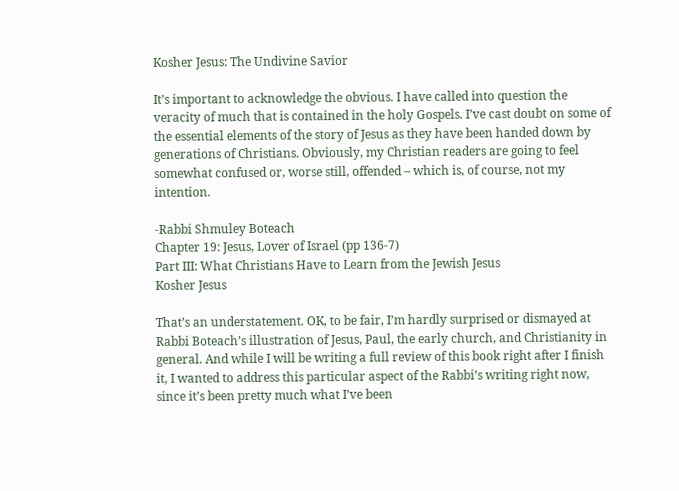Kosher Jesus: The Undivine Savior

It’s important to acknowledge the obvious. I have called into question the veracity of much that is contained in the holy Gospels. I’ve cast doubt on some of the essential elements of the story of Jesus as they have been handed down by generations of Christians. Obviously, my Christian readers are going to feel somewhat confused or, worse still, offended – which is, of course, not my intention.

-Rabbi Shmuley Boteach
Chapter 19: Jesus, Lover of Israel (pp 136-7)
Part III: What Christians Have to Learn from the Jewish Jesus
Kosher Jesus

That’s an understatement. OK, to be fair, I’m hardly surprised or dismayed at Rabbi Boteach’s illustration of Jesus, Paul, the early church, and Christianity in general. And while I will be writing a full review of this book right after I finish it, I wanted to address this particular aspect of the Rabbi’s writing right now, since it’s been pretty much what I’ve been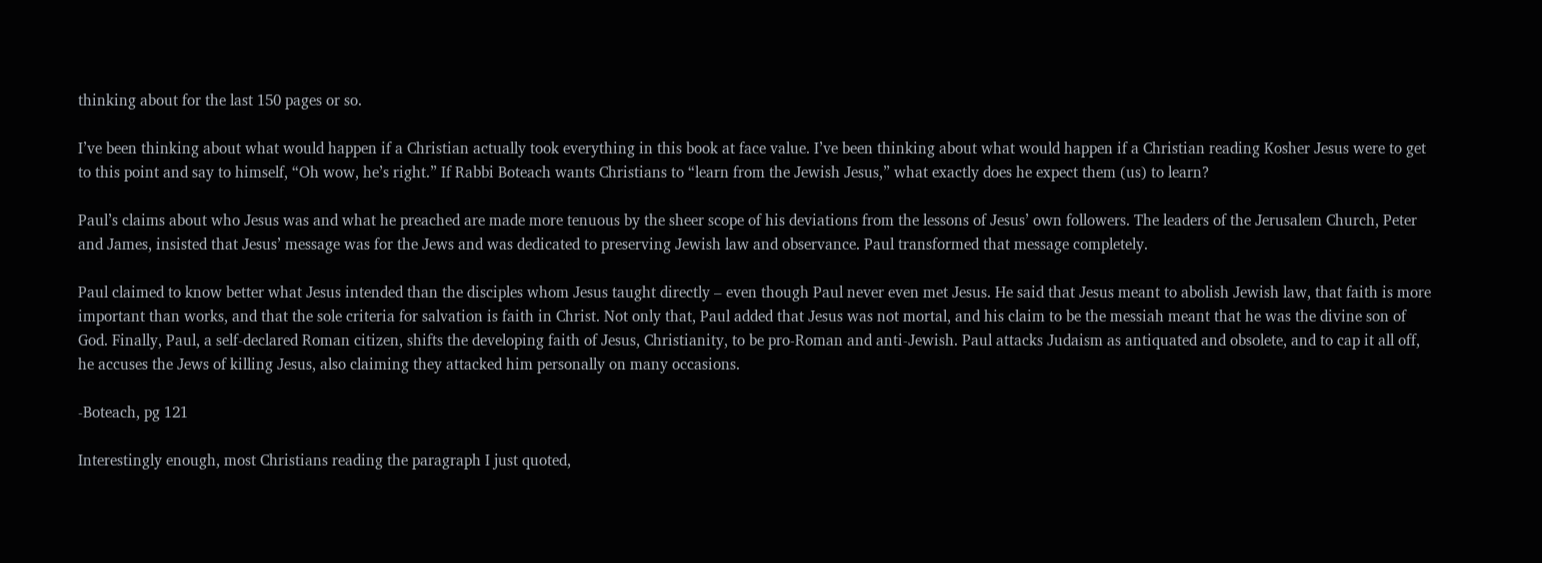thinking about for the last 150 pages or so.

I’ve been thinking about what would happen if a Christian actually took everything in this book at face value. I’ve been thinking about what would happen if a Christian reading Kosher Jesus were to get to this point and say to himself, “Oh wow, he’s right.” If Rabbi Boteach wants Christians to “learn from the Jewish Jesus,” what exactly does he expect them (us) to learn?

Paul’s claims about who Jesus was and what he preached are made more tenuous by the sheer scope of his deviations from the lessons of Jesus’ own followers. The leaders of the Jerusalem Church, Peter and James, insisted that Jesus’ message was for the Jews and was dedicated to preserving Jewish law and observance. Paul transformed that message completely.

Paul claimed to know better what Jesus intended than the disciples whom Jesus taught directly – even though Paul never even met Jesus. He said that Jesus meant to abolish Jewish law, that faith is more important than works, and that the sole criteria for salvation is faith in Christ. Not only that, Paul added that Jesus was not mortal, and his claim to be the messiah meant that he was the divine son of God. Finally, Paul, a self-declared Roman citizen, shifts the developing faith of Jesus, Christianity, to be pro-Roman and anti-Jewish. Paul attacks Judaism as antiquated and obsolete, and to cap it all off, he accuses the Jews of killing Jesus, also claiming they attacked him personally on many occasions.

-Boteach, pg 121

Interestingly enough, most Christians reading the paragraph I just quoted,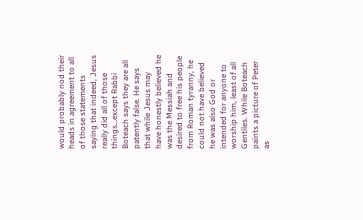would probably nod their heads in agreement to all of those statements saying that indeed, Jesus really did all of those things…except Rabbi Boteach says they are all patently false. He says that while Jesus may have honestly believed he was the Messiah and desired to free his people from Roman tyranny, he could not have believed he was also God or intended for anyone to worship him, least of all Gentiles. While Boteach paints a picture of Peter as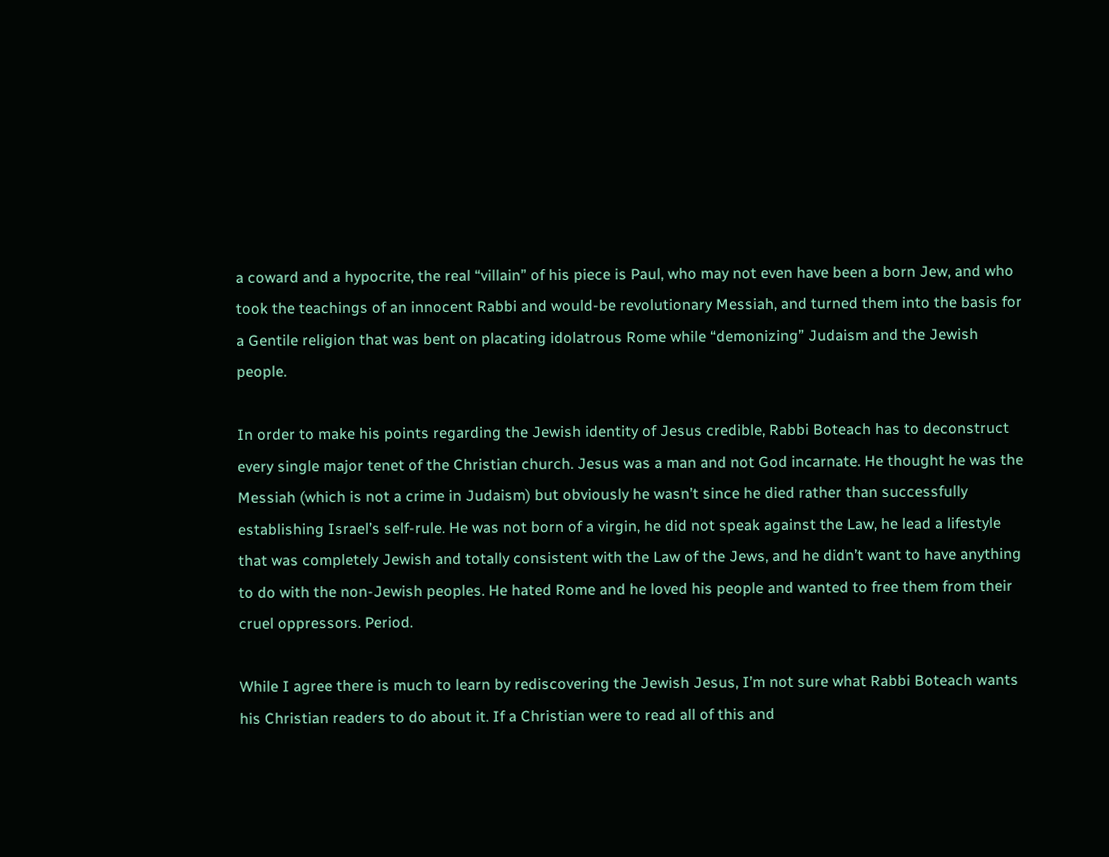a coward and a hypocrite, the real “villain” of his piece is Paul, who may not even have been a born Jew, and who took the teachings of an innocent Rabbi and would-be revolutionary Messiah, and turned them into the basis for a Gentile religion that was bent on placating idolatrous Rome while “demonizing” Judaism and the Jewish people.

In order to make his points regarding the Jewish identity of Jesus credible, Rabbi Boteach has to deconstruct every single major tenet of the Christian church. Jesus was a man and not God incarnate. He thought he was the Messiah (which is not a crime in Judaism) but obviously he wasn’t since he died rather than successfully establishing Israel’s self-rule. He was not born of a virgin, he did not speak against the Law, he lead a lifestyle that was completely Jewish and totally consistent with the Law of the Jews, and he didn’t want to have anything to do with the non-Jewish peoples. He hated Rome and he loved his people and wanted to free them from their cruel oppressors. Period.

While I agree there is much to learn by rediscovering the Jewish Jesus, I’m not sure what Rabbi Boteach wants his Christian readers to do about it. If a Christian were to read all of this and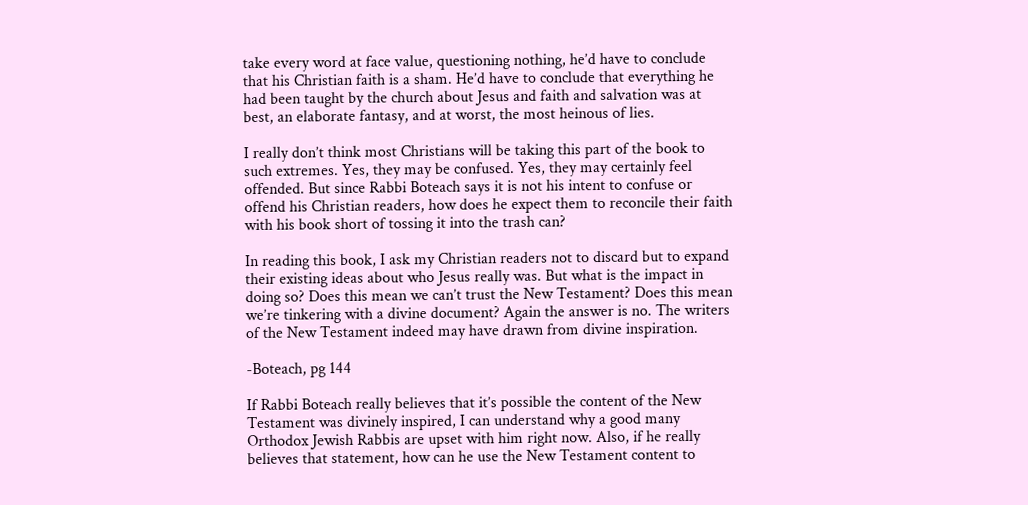take every word at face value, questioning nothing, he’d have to conclude that his Christian faith is a sham. He’d have to conclude that everything he had been taught by the church about Jesus and faith and salvation was at best, an elaborate fantasy, and at worst, the most heinous of lies.

I really don’t think most Christians will be taking this part of the book to such extremes. Yes, they may be confused. Yes, they may certainly feel offended. But since Rabbi Boteach says it is not his intent to confuse or offend his Christian readers, how does he expect them to reconcile their faith with his book short of tossing it into the trash can?

In reading this book, I ask my Christian readers not to discard but to expand their existing ideas about who Jesus really was. But what is the impact in doing so? Does this mean we can’t trust the New Testament? Does this mean we’re tinkering with a divine document? Again the answer is no. The writers of the New Testament indeed may have drawn from divine inspiration.

-Boteach, pg 144

If Rabbi Boteach really believes that it’s possible the content of the New Testament was divinely inspired, I can understand why a good many Orthodox Jewish Rabbis are upset with him right now. Also, if he really believes that statement, how can he use the New Testament content to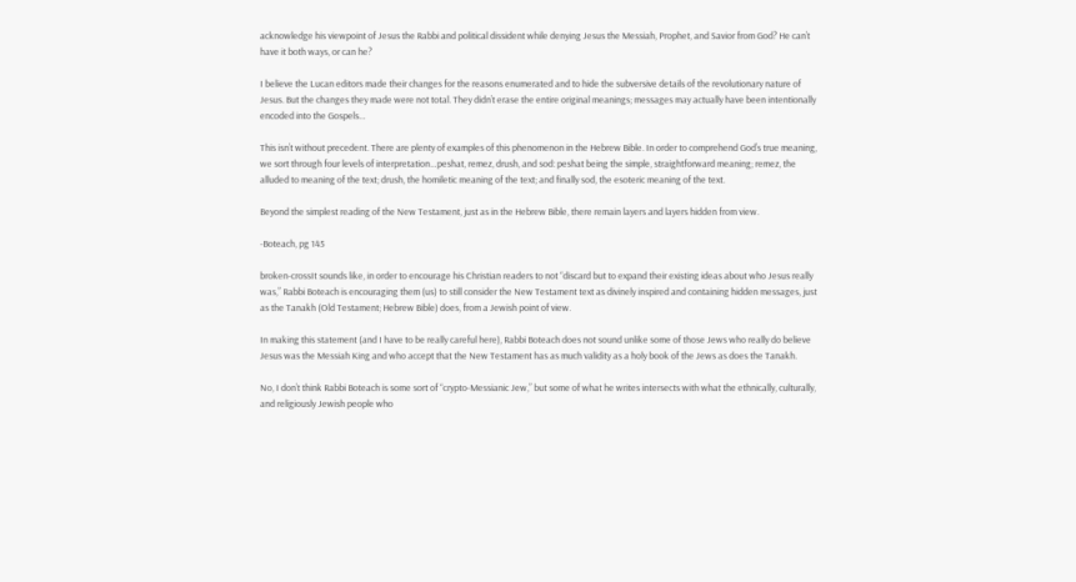acknowledge his viewpoint of Jesus the Rabbi and political dissident while denying Jesus the Messiah, Prophet, and Savior from God? He can’t have it both ways, or can he?

I believe the Lucan editors made their changes for the reasons enumerated and to hide the subversive details of the revolutionary nature of Jesus. But the changes they made were not total. They didn’t erase the entire original meanings; messages may actually have been intentionally encoded into the Gospels…

This isn’t without precedent. There are plenty of examples of this phenomenon in the Hebrew Bible. In order to comprehend God’s true meaning, we sort through four levels of interpretation…peshat, remez, drush, and sod: peshat being the simple, straightforward meaning; remez, the alluded to meaning of the text; drush, the homiletic meaning of the text; and finally sod, the esoteric meaning of the text.

Beyond the simplest reading of the New Testament, just as in the Hebrew Bible, there remain layers and layers hidden from view.

-Boteach, pg 145

broken-crossIt sounds like, in order to encourage his Christian readers to not “discard but to expand their existing ideas about who Jesus really was,” Rabbi Boteach is encouraging them (us) to still consider the New Testament text as divinely inspired and containing hidden messages, just as the Tanakh (Old Testament; Hebrew Bible) does, from a Jewish point of view.

In making this statement (and I have to be really careful here), Rabbi Boteach does not sound unlike some of those Jews who really do believe Jesus was the Messiah King and who accept that the New Testament has as much validity as a holy book of the Jews as does the Tanakh.

No, I don’t think Rabbi Boteach is some sort of “crypto-Messianic Jew,” but some of what he writes intersects with what the ethnically, culturally, and religiously Jewish people who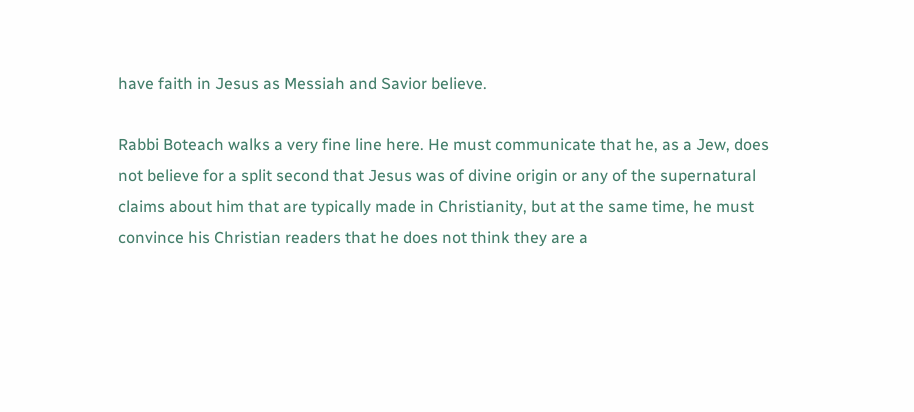have faith in Jesus as Messiah and Savior believe.

Rabbi Boteach walks a very fine line here. He must communicate that he, as a Jew, does not believe for a split second that Jesus was of divine origin or any of the supernatural claims about him that are typically made in Christianity, but at the same time, he must convince his Christian readers that he does not think they are a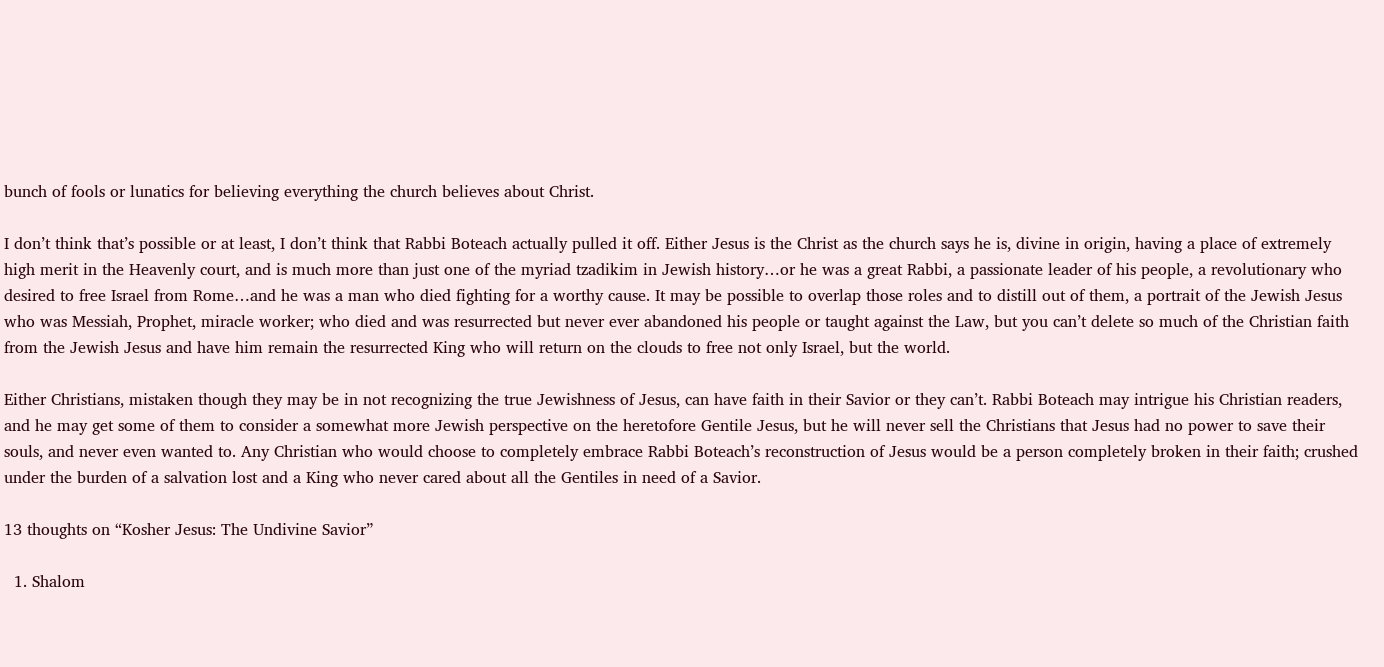bunch of fools or lunatics for believing everything the church believes about Christ.

I don’t think that’s possible or at least, I don’t think that Rabbi Boteach actually pulled it off. Either Jesus is the Christ as the church says he is, divine in origin, having a place of extremely high merit in the Heavenly court, and is much more than just one of the myriad tzadikim in Jewish history…or he was a great Rabbi, a passionate leader of his people, a revolutionary who desired to free Israel from Rome…and he was a man who died fighting for a worthy cause. It may be possible to overlap those roles and to distill out of them, a portrait of the Jewish Jesus who was Messiah, Prophet, miracle worker; who died and was resurrected but never ever abandoned his people or taught against the Law, but you can’t delete so much of the Christian faith from the Jewish Jesus and have him remain the resurrected King who will return on the clouds to free not only Israel, but the world.

Either Christians, mistaken though they may be in not recognizing the true Jewishness of Jesus, can have faith in their Savior or they can’t. Rabbi Boteach may intrigue his Christian readers, and he may get some of them to consider a somewhat more Jewish perspective on the heretofore Gentile Jesus, but he will never sell the Christians that Jesus had no power to save their souls, and never even wanted to. Any Christian who would choose to completely embrace Rabbi Boteach’s reconstruction of Jesus would be a person completely broken in their faith; crushed under the burden of a salvation lost and a King who never cared about all the Gentiles in need of a Savior.

13 thoughts on “Kosher Jesus: The Undivine Savior”

  1. Shalom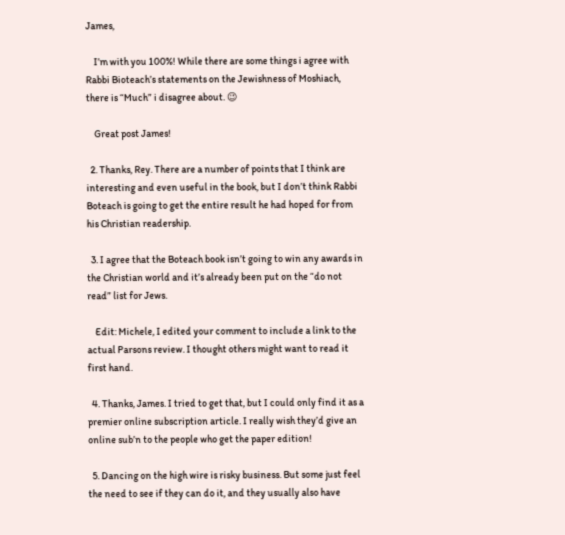James,

    I’m with you 100%! While there are some things i agree with Rabbi Bioteach’s statements on the Jewishness of Moshiach, there is “Much” i disagree about. 😉

    Great post James!

  2. Thanks, Rey. There are a number of points that I think are interesting and even useful in the book, but I don’t think Rabbi Boteach is going to get the entire result he had hoped for from his Christian readership.

  3. I agree that the Boteach book isn’t going to win any awards in the Christian world and it’s already been put on the “do not read” list for Jews.

    Edit: Michele, I edited your comment to include a link to the actual Parsons review. I thought others might want to read it first hand.

  4. Thanks, James. I tried to get that, but I could only find it as a premier online subscription article. I really wish they’d give an online sub’n to the people who get the paper edition!

  5. Dancing on the high wire is risky business. But some just feel the need to see if they can do it, and they usually also have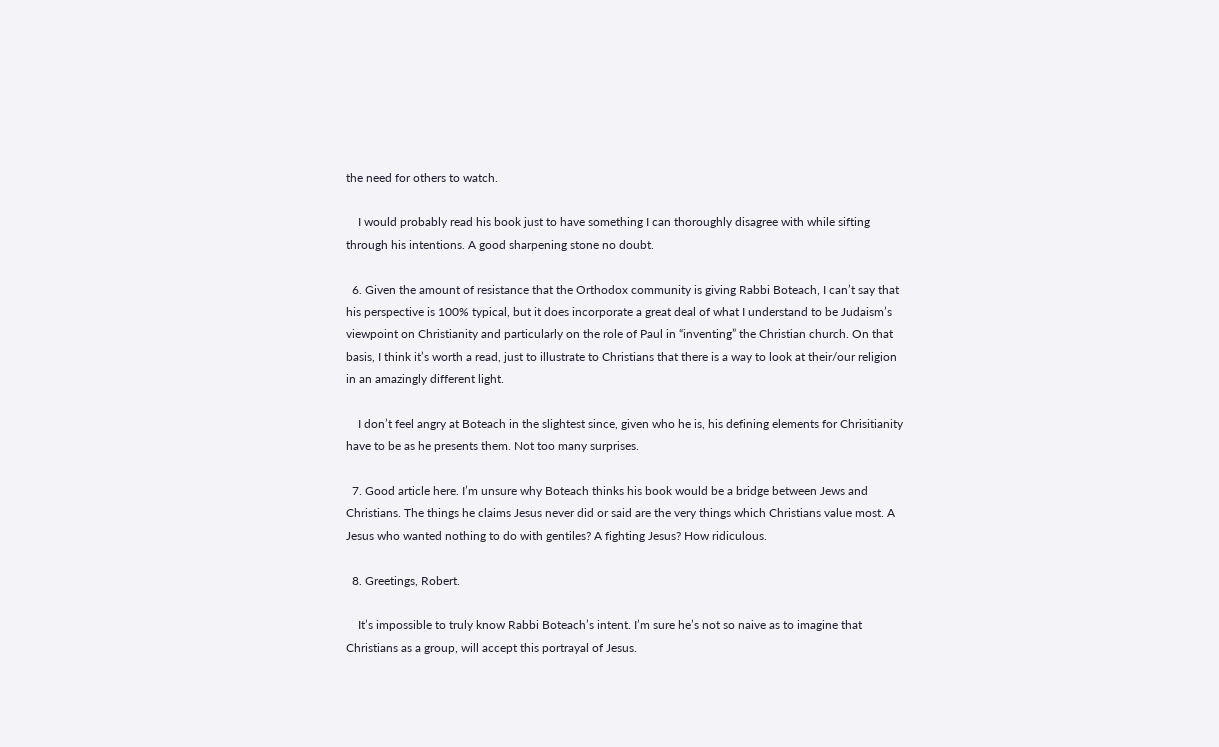the need for others to watch.

    I would probably read his book just to have something I can thoroughly disagree with while sifting through his intentions. A good sharpening stone no doubt.

  6. Given the amount of resistance that the Orthodox community is giving Rabbi Boteach, I can’t say that his perspective is 100% typical, but it does incorporate a great deal of what I understand to be Judaism’s viewpoint on Christianity and particularly on the role of Paul in “inventing” the Christian church. On that basis, I think it’s worth a read, just to illustrate to Christians that there is a way to look at their/our religion in an amazingly different light.

    I don’t feel angry at Boteach in the slightest since, given who he is, his defining elements for Chrisitianity have to be as he presents them. Not too many surprises.

  7. Good article here. I’m unsure why Boteach thinks his book would be a bridge between Jews and Christians. The things he claims Jesus never did or said are the very things which Christians value most. A Jesus who wanted nothing to do with gentiles? A fighting Jesus? How ridiculous.

  8. Greetings, Robert.

    It’s impossible to truly know Rabbi Boteach’s intent. I’m sure he’s not so naive as to imagine that Christians as a group, will accept this portrayal of Jesus.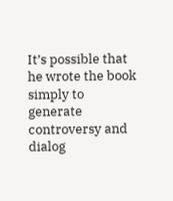It’s possible that he wrote the book simply to generate controversy and dialog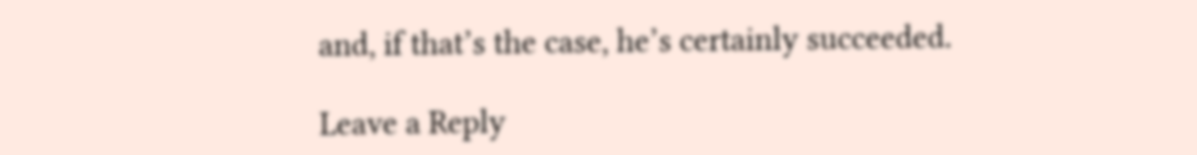and, if that’s the case, he’s certainly succeeded.

Leave a Reply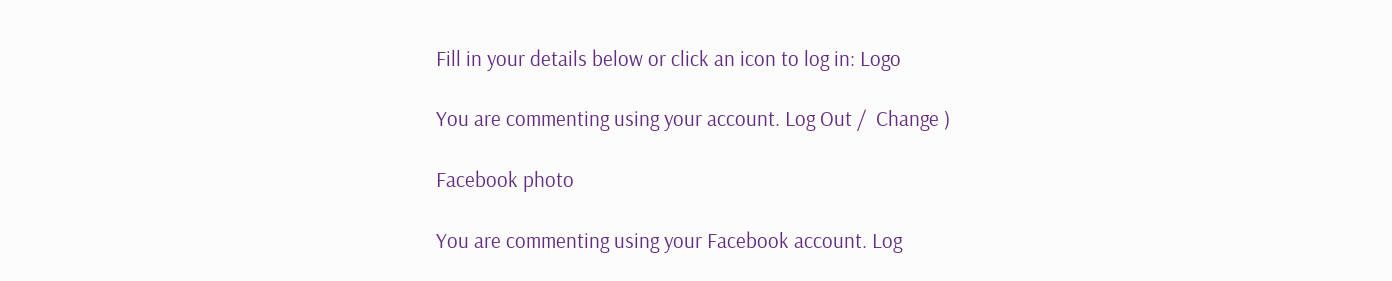Fill in your details below or click an icon to log in: Logo

You are commenting using your account. Log Out /  Change )

Facebook photo

You are commenting using your Facebook account. Log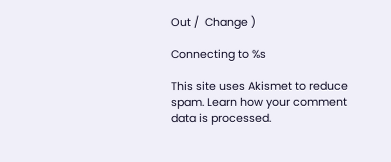Out /  Change )

Connecting to %s

This site uses Akismet to reduce spam. Learn how your comment data is processed.